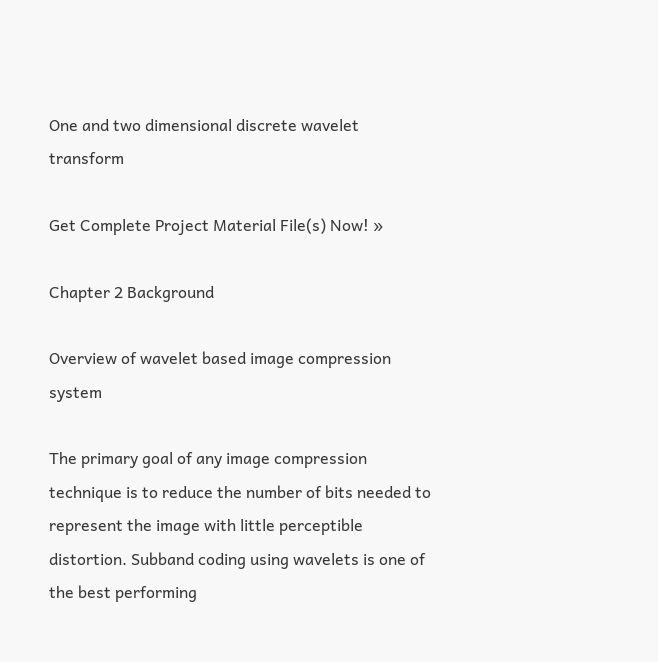One and two dimensional discrete wavelet transform

Get Complete Project Material File(s) Now! »

Chapter 2 Background

Overview of wavelet based image compression system

The primary goal of any image compression technique is to reduce the number of bits needed to represent the image with little perceptible distortion. Subband coding using wavelets is one of the best performing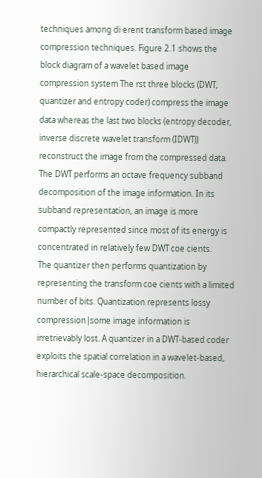techniques among di erent transform based image compression techniques. Figure 2.1 shows the block diagram of a wavelet based image compression system The rst three blocks (DWT, quantizer and entropy coder) compress the image data whereas the last two blocks (entropy decoder, inverse discrete wavelet transform (IDWT)) reconstruct the image from the compressed data.
The DWT performs an octave frequency subband decomposition of the image information. In its subband representation, an image is more compactly represented since most of its energy is concentrated in relatively few DWT coe cients.
The quantizer then performs quantization by representing the transform coe cients with a limited number of bits. Quantization represents lossy compression|some image information is irretrievably lost. A quantizer in a DWT-based coder exploits the spatial correlation in a wavelet-based, hierarchical scale-space decomposition.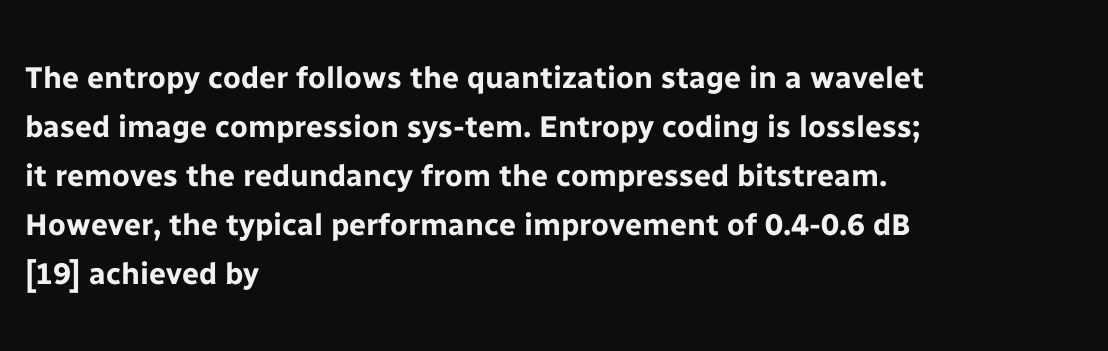The entropy coder follows the quantization stage in a wavelet based image compression sys-tem. Entropy coding is lossless; it removes the redundancy from the compressed bitstream. However, the typical performance improvement of 0.4-0.6 dB [19] achieved by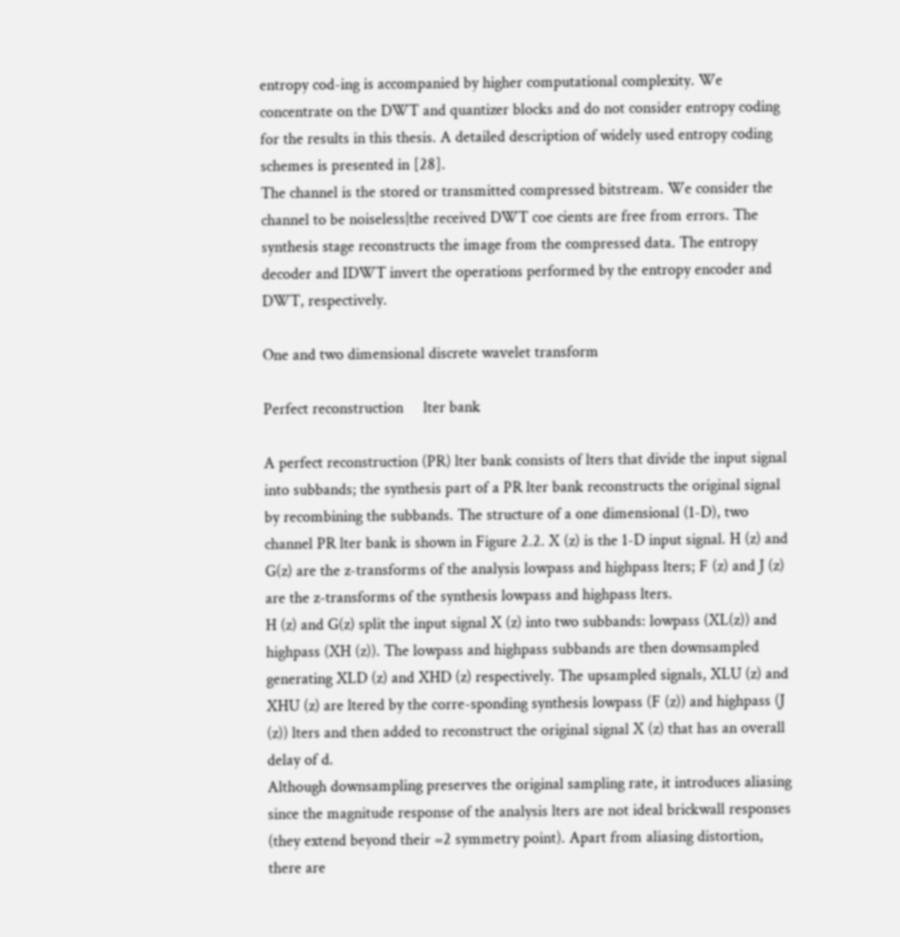entropy cod-ing is accompanied by higher computational complexity. We concentrate on the DWT and quantizer blocks and do not consider entropy coding for the results in this thesis. A detailed description of widely used entropy coding schemes is presented in [28].
The channel is the stored or transmitted compressed bitstream. We consider the channel to be noiseless|the received DWT coe cients are free from errors. The synthesis stage reconstructs the image from the compressed data. The entropy decoder and IDWT invert the operations performed by the entropy encoder and DWT, respectively.

One and two dimensional discrete wavelet transform

Perfect reconstruction     lter bank

A perfect reconstruction (PR) lter bank consists of lters that divide the input signal into subbands; the synthesis part of a PR lter bank reconstructs the original signal by recombining the subbands. The structure of a one dimensional (1-D), two channel PR lter bank is shown in Figure 2.2. X (z) is the 1-D input signal. H (z) and G(z) are the z-transforms of the analysis lowpass and highpass lters; F (z) and J (z) are the z-transforms of the synthesis lowpass and highpass lters.
H (z) and G(z) split the input signal X (z) into two subbands: lowpass (XL(z)) and highpass (XH (z)). The lowpass and highpass subbands are then downsampled generating XLD (z) and XHD (z) respectively. The upsampled signals, XLU (z) and XHU (z) are ltered by the corre-sponding synthesis lowpass (F (z)) and highpass (J (z)) lters and then added to reconstruct the original signal X (z) that has an overall delay of d.
Although downsampling preserves the original sampling rate, it introduces aliasing since the magnitude response of the analysis lters are not ideal brickwall responses (they extend beyond their =2 symmetry point). Apart from aliasing distortion, there are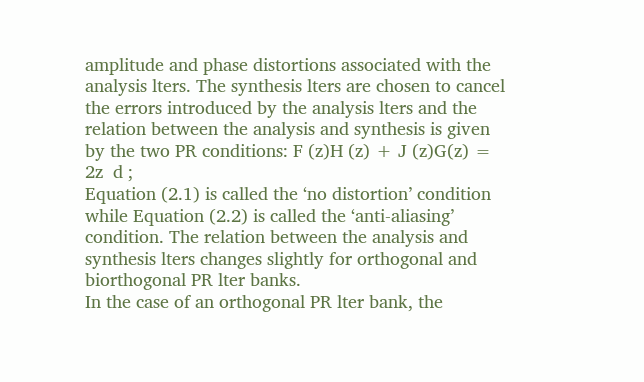amplitude and phase distortions associated with the analysis lters. The synthesis lters are chosen to cancel the errors introduced by the analysis lters and the relation between the analysis and synthesis is given by the two PR conditions: F (z)H (z) + J (z)G(z) = 2z  d ;
Equation (2.1) is called the ‘no distortion’ condition while Equation (2.2) is called the ‘anti-aliasing’ condition. The relation between the analysis and synthesis lters changes slightly for orthogonal and biorthogonal PR lter banks.
In the case of an orthogonal PR lter bank, the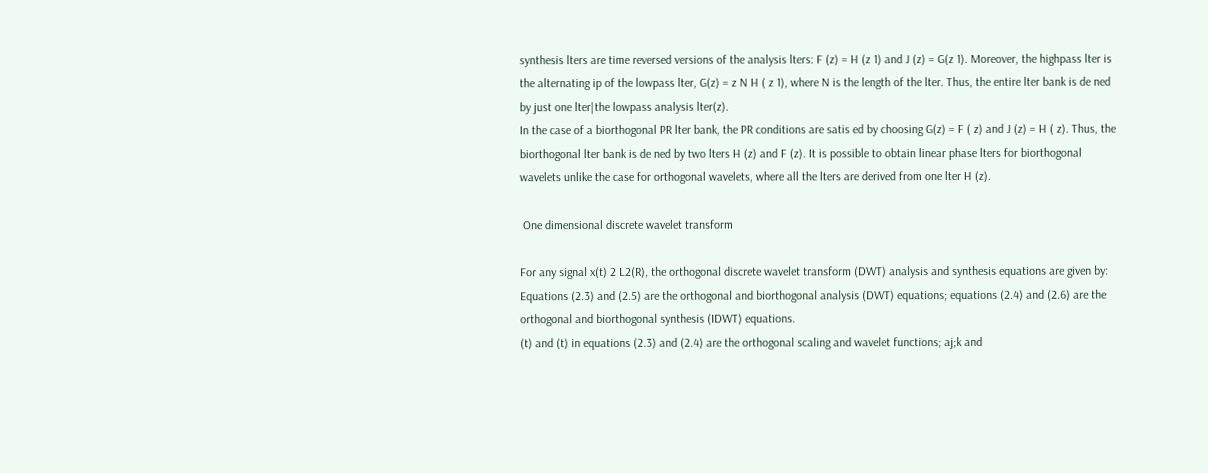synthesis lters are time reversed versions of the analysis lters: F (z) = H (z 1) and J (z) = G(z 1). Moreover, the highpass lter is the alternating ip of the lowpass lter, G(z) = z N H ( z 1), where N is the length of the lter. Thus, the entire lter bank is de ned by just one lter|the lowpass analysis lter(z).
In the case of a biorthogonal PR lter bank, the PR conditions are satis ed by choosing G(z) = F ( z) and J (z) = H ( z). Thus, the biorthogonal lter bank is de ned by two lters H (z) and F (z). It is possible to obtain linear phase lters for biorthogonal wavelets unlike the case for orthogonal wavelets, where all the lters are derived from one lter H (z).

 One dimensional discrete wavelet transform

For any signal x(t) 2 L2(R), the orthogonal discrete wavelet transform (DWT) analysis and synthesis equations are given by:
Equations (2.3) and (2.5) are the orthogonal and biorthogonal analysis (DWT) equations; equations (2.4) and (2.6) are the orthogonal and biorthogonal synthesis (IDWT) equations.
(t) and (t) in equations (2.3) and (2.4) are the orthogonal scaling and wavelet functions; aj;k and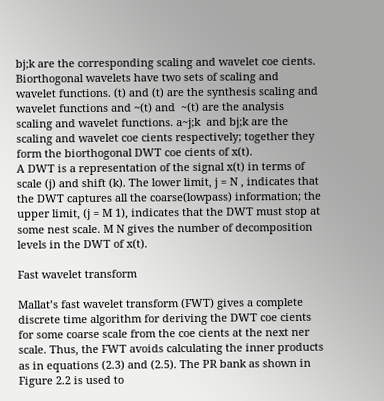bj;k are the corresponding scaling and wavelet coe cients. Biorthogonal wavelets have two sets of scaling and wavelet functions. (t) and (t) are the synthesis scaling and wavelet functions and ~(t) and  ~(t) are the analysis scaling and wavelet functions. a~j;k  and bj;k are the scaling and wavelet coe cients respectively; together they form the biorthogonal DWT coe cients of x(t).
A DWT is a representation of the signal x(t) in terms of scale (j) and shift (k). The lower limit, j = N , indicates that the DWT captures all the coarse(lowpass) information; the upper limit, (j = M 1), indicates that the DWT must stop at some nest scale. M N gives the number of decomposition levels in the DWT of x(t).

Fast wavelet transform

Mallat’s fast wavelet transform (FWT) gives a complete discrete time algorithm for deriving the DWT coe cients for some coarse scale from the coe cients at the next ner scale. Thus, the FWT avoids calculating the inner products as in equations (2.3) and (2.5). The PR bank as shown in Figure 2.2 is used to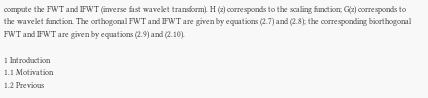compute the FWT and IFWT (inverse fast wavelet transform). H (z) corresponds to the scaling function; G(z) corresponds to the wavelet function. The orthogonal FWT and IFWT are given by equations (2.7) and (2.8); the corresponding biorthogonal FWT and IFWT are given by equations (2.9) and (2.10).

1 Introduction
1.1 Motivation
1.2 Previous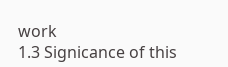work
1.3 Signicance of this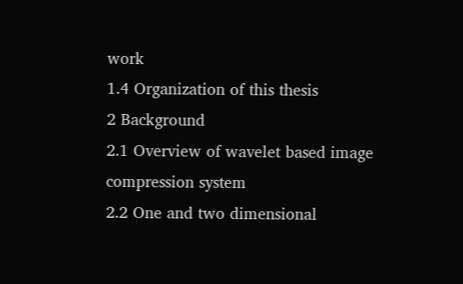work
1.4 Organization of this thesis
2 Background
2.1 Overview of wavelet based image compression system
2.2 One and two dimensional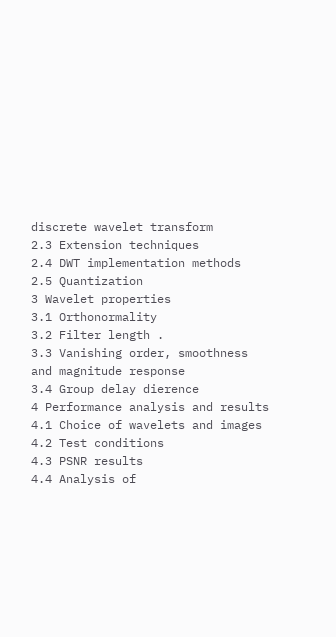discrete wavelet transform
2.3 Extension techniques
2.4 DWT implementation methods
2.5 Quantization
3 Wavelet properties
3.1 Orthonormality
3.2 Filter length .
3.3 Vanishing order, smoothness and magnitude response
3.4 Group delay dierence
4 Performance analysis and results
4.1 Choice of wavelets and images
4.2 Test conditions
4.3 PSNR results
4.4 Analysis of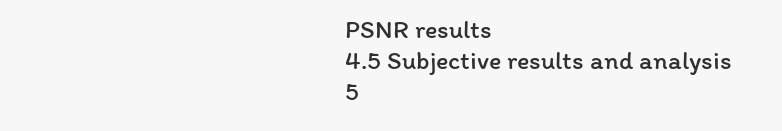PSNR results
4.5 Subjective results and analysis
5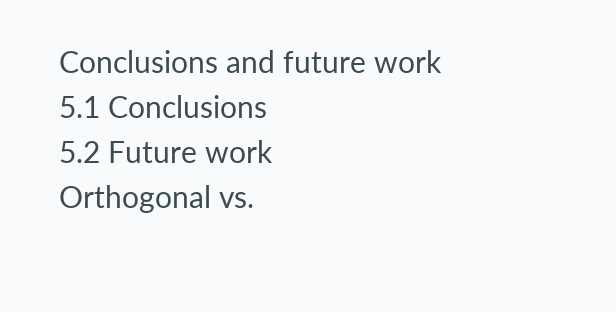Conclusions and future work
5.1 Conclusions
5.2 Future work
Orthogonal vs.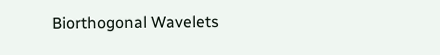Biorthogonal Wavelets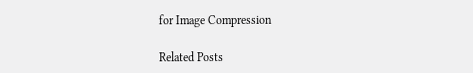for Image Compression

Related Posts